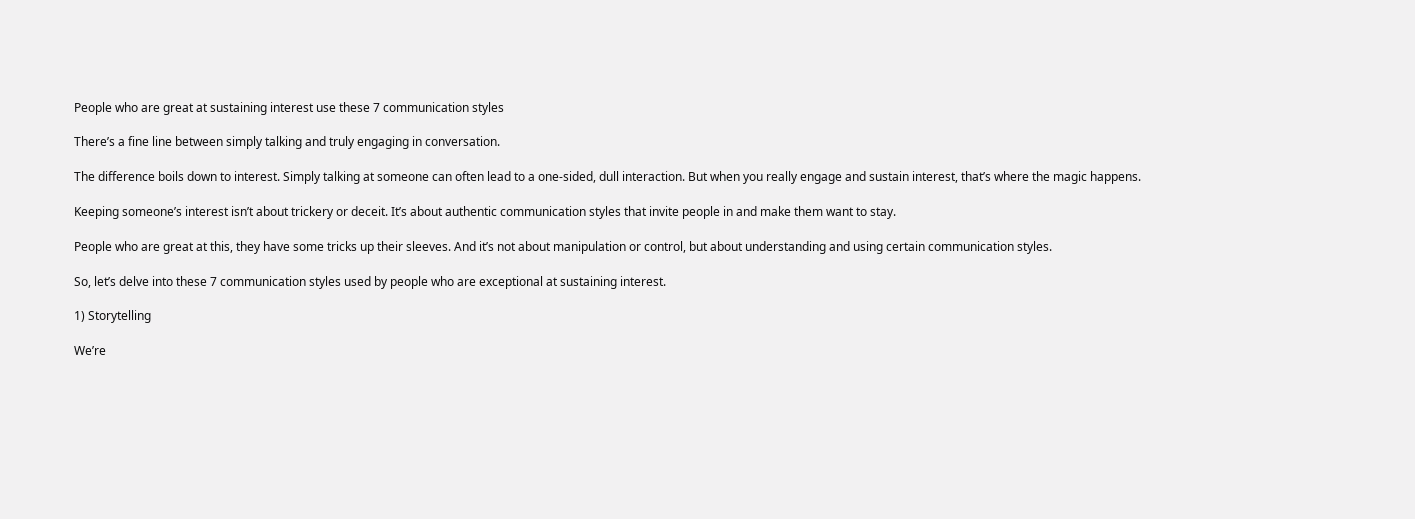People who are great at sustaining interest use these 7 communication styles

There’s a fine line between simply talking and truly engaging in conversation.

The difference boils down to interest. Simply talking at someone can often lead to a one-sided, dull interaction. But when you really engage and sustain interest, that’s where the magic happens.

Keeping someone’s interest isn’t about trickery or deceit. It’s about authentic communication styles that invite people in and make them want to stay.

People who are great at this, they have some tricks up their sleeves. And it’s not about manipulation or control, but about understanding and using certain communication styles.

So, let’s delve into these 7 communication styles used by people who are exceptional at sustaining interest.

1) Storytelling

We’re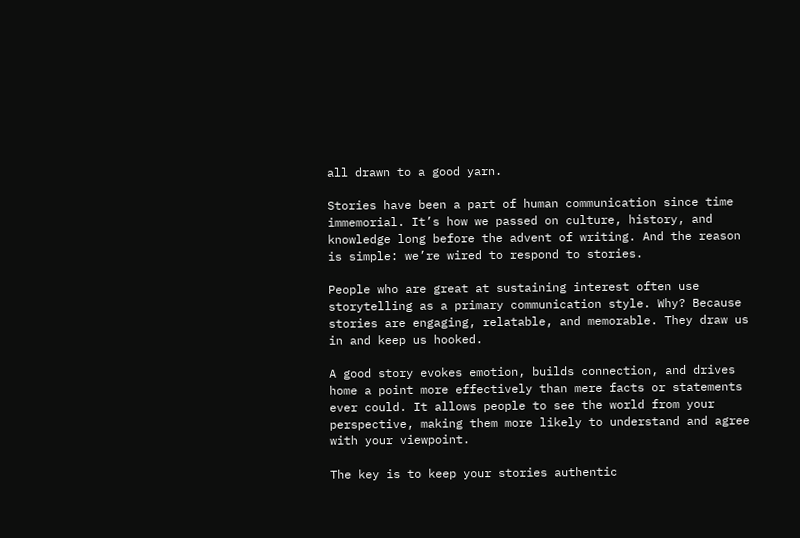all drawn to a good yarn.

Stories have been a part of human communication since time immemorial. It’s how we passed on culture, history, and knowledge long before the advent of writing. And the reason is simple: we’re wired to respond to stories.

People who are great at sustaining interest often use storytelling as a primary communication style. Why? Because stories are engaging, relatable, and memorable. They draw us in and keep us hooked.

A good story evokes emotion, builds connection, and drives home a point more effectively than mere facts or statements ever could. It allows people to see the world from your perspective, making them more likely to understand and agree with your viewpoint.

The key is to keep your stories authentic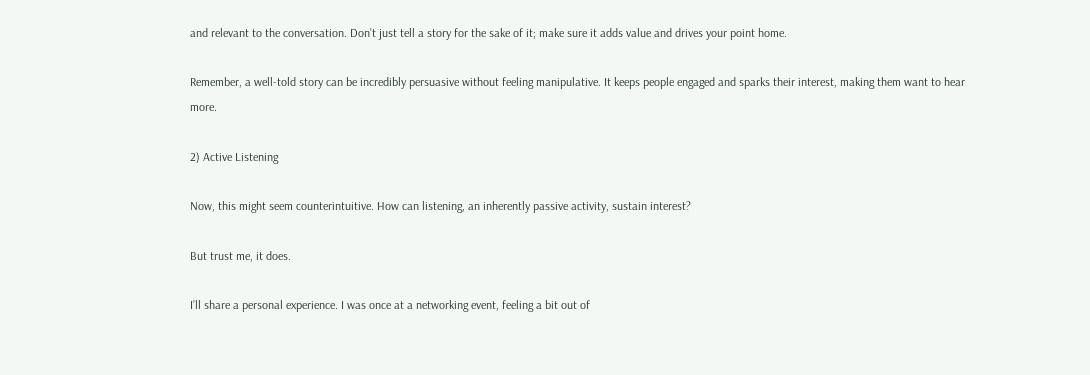and relevant to the conversation. Don’t just tell a story for the sake of it; make sure it adds value and drives your point home.

Remember, a well-told story can be incredibly persuasive without feeling manipulative. It keeps people engaged and sparks their interest, making them want to hear more.

2) Active Listening

Now, this might seem counterintuitive. How can listening, an inherently passive activity, sustain interest?

But trust me, it does.

I’ll share a personal experience. I was once at a networking event, feeling a bit out of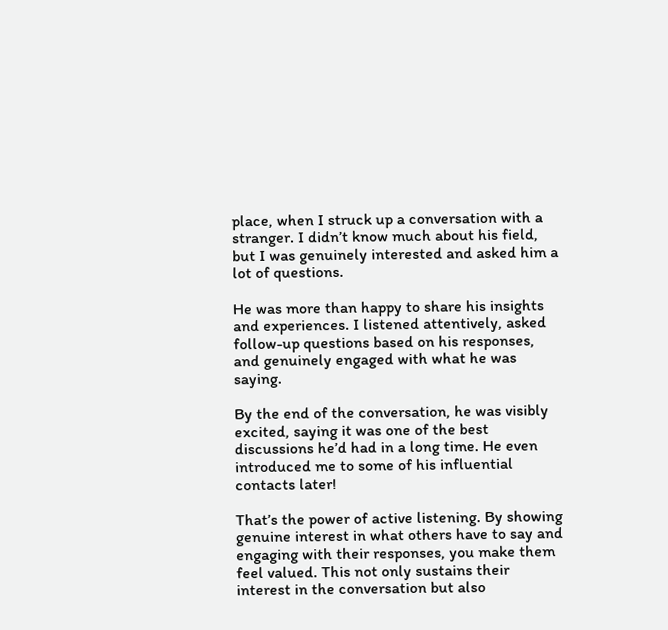place, when I struck up a conversation with a stranger. I didn’t know much about his field, but I was genuinely interested and asked him a lot of questions.

He was more than happy to share his insights and experiences. I listened attentively, asked follow-up questions based on his responses, and genuinely engaged with what he was saying.

By the end of the conversation, he was visibly excited, saying it was one of the best discussions he’d had in a long time. He even introduced me to some of his influential contacts later!

That’s the power of active listening. By showing genuine interest in what others have to say and engaging with their responses, you make them feel valued. This not only sustains their interest in the conversation but also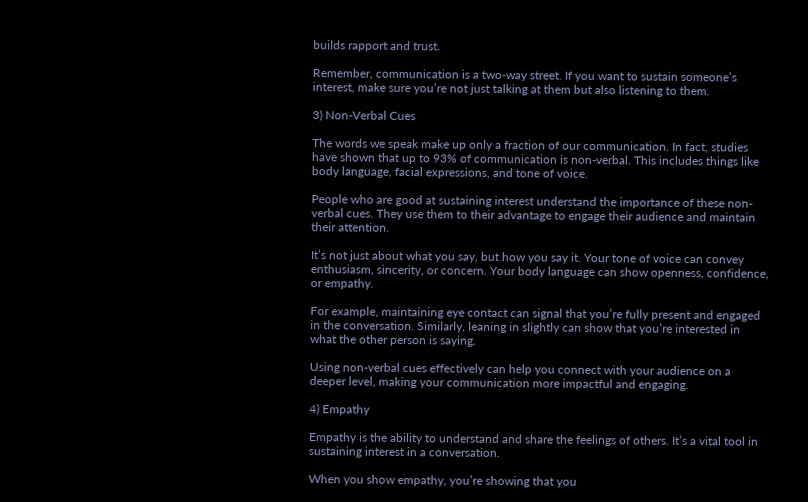builds rapport and trust.

Remember, communication is a two-way street. If you want to sustain someone’s interest, make sure you’re not just talking at them but also listening to them.

3) Non-Verbal Cues

The words we speak make up only a fraction of our communication. In fact, studies have shown that up to 93% of communication is non-verbal. This includes things like body language, facial expressions, and tone of voice.

People who are good at sustaining interest understand the importance of these non-verbal cues. They use them to their advantage to engage their audience and maintain their attention.

It’s not just about what you say, but how you say it. Your tone of voice can convey enthusiasm, sincerity, or concern. Your body language can show openness, confidence, or empathy.

For example, maintaining eye contact can signal that you’re fully present and engaged in the conversation. Similarly, leaning in slightly can show that you’re interested in what the other person is saying.

Using non-verbal cues effectively can help you connect with your audience on a deeper level, making your communication more impactful and engaging.

4) Empathy

Empathy is the ability to understand and share the feelings of others. It’s a vital tool in sustaining interest in a conversation.

When you show empathy, you’re showing that you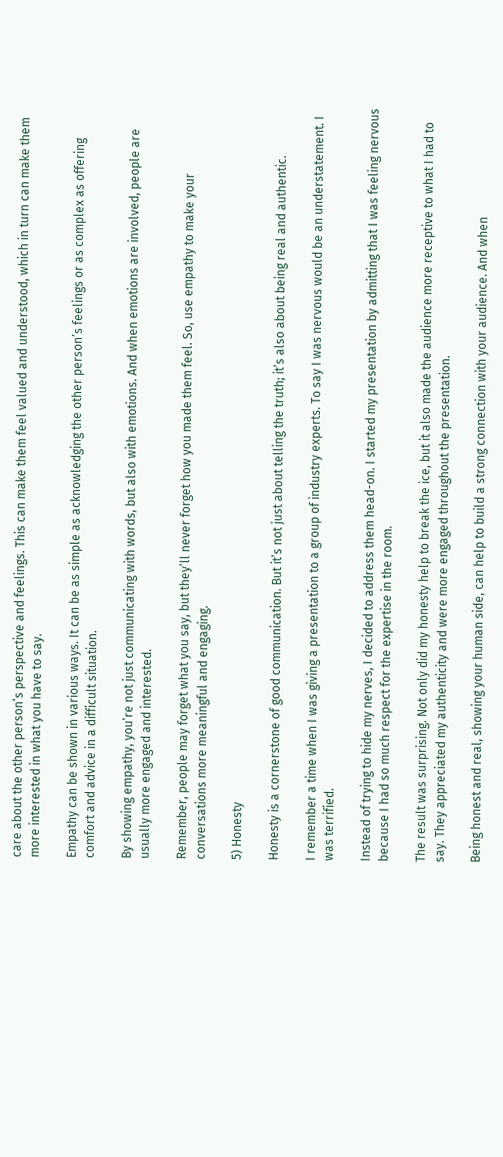care about the other person’s perspective and feelings. This can make them feel valued and understood, which in turn can make them more interested in what you have to say.

Empathy can be shown in various ways. It can be as simple as acknowledging the other person’s feelings or as complex as offering comfort and advice in a difficult situation.

By showing empathy, you’re not just communicating with words, but also with emotions. And when emotions are involved, people are usually more engaged and interested.

Remember, people may forget what you say, but they’ll never forget how you made them feel. So, use empathy to make your conversations more meaningful and engaging.

5) Honesty

Honesty is a cornerstone of good communication. But it’s not just about telling the truth; it’s also about being real and authentic.

I remember a time when I was giving a presentation to a group of industry experts. To say I was nervous would be an understatement. I was terrified.

Instead of trying to hide my nerves, I decided to address them head-on. I started my presentation by admitting that I was feeling nervous because I had so much respect for the expertise in the room.

The result was surprising. Not only did my honesty help to break the ice, but it also made the audience more receptive to what I had to say. They appreciated my authenticity and were more engaged throughout the presentation.

Being honest and real, showing your human side, can help to build a strong connection with your audience. And when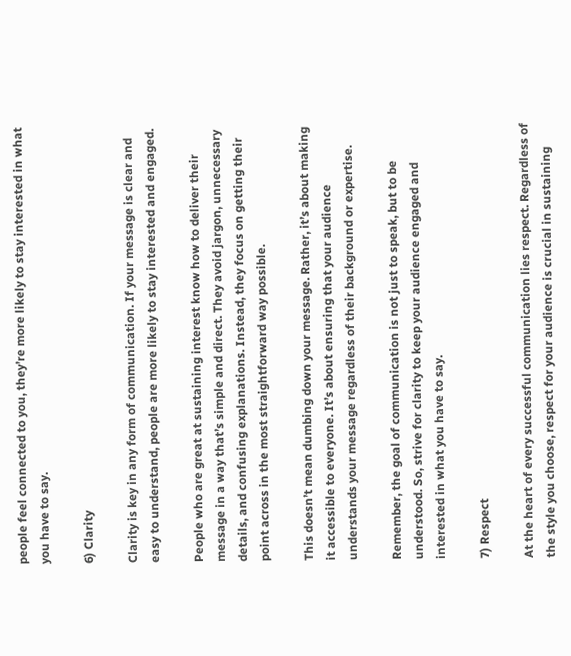people feel connected to you, they’re more likely to stay interested in what you have to say.

6) Clarity

Clarity is key in any form of communication. If your message is clear and easy to understand, people are more likely to stay interested and engaged.

People who are great at sustaining interest know how to deliver their message in a way that’s simple and direct. They avoid jargon, unnecessary details, and confusing explanations. Instead, they focus on getting their point across in the most straightforward way possible.

This doesn’t mean dumbing down your message. Rather, it’s about making it accessible to everyone. It’s about ensuring that your audience understands your message regardless of their background or expertise.

Remember, the goal of communication is not just to speak, but to be understood. So, strive for clarity to keep your audience engaged and interested in what you have to say.

7) Respect

At the heart of every successful communication lies respect. Regardless of the style you choose, respect for your audience is crucial in sustaining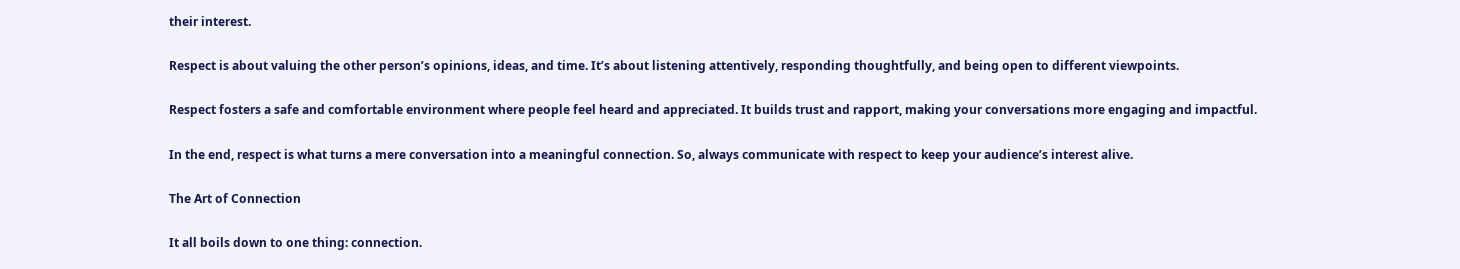their interest.

Respect is about valuing the other person’s opinions, ideas, and time. It’s about listening attentively, responding thoughtfully, and being open to different viewpoints.

Respect fosters a safe and comfortable environment where people feel heard and appreciated. It builds trust and rapport, making your conversations more engaging and impactful.

In the end, respect is what turns a mere conversation into a meaningful connection. So, always communicate with respect to keep your audience’s interest alive.

The Art of Connection

It all boils down to one thing: connection.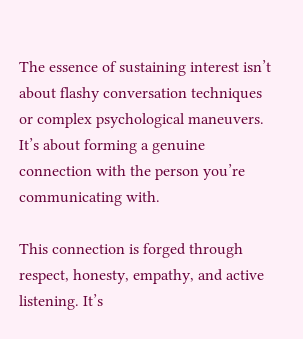The essence of sustaining interest isn’t about flashy conversation techniques or complex psychological maneuvers. It’s about forming a genuine connection with the person you’re communicating with.

This connection is forged through respect, honesty, empathy, and active listening. It’s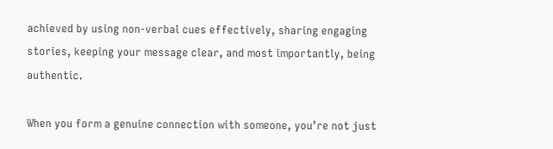achieved by using non-verbal cues effectively, sharing engaging stories, keeping your message clear, and most importantly, being authentic.

When you form a genuine connection with someone, you’re not just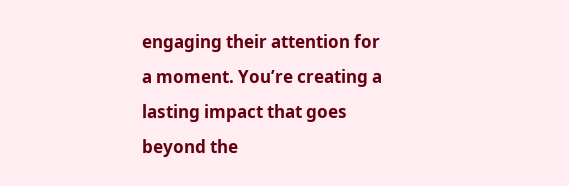engaging their attention for a moment. You’re creating a lasting impact that goes beyond the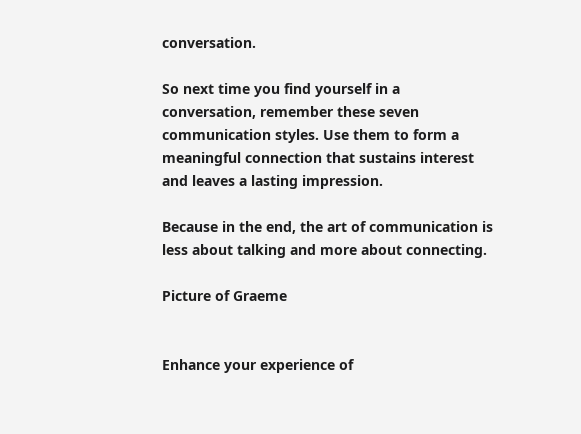conversation.

So next time you find yourself in a conversation, remember these seven communication styles. Use them to form a meaningful connection that sustains interest and leaves a lasting impression.

Because in the end, the art of communication is less about talking and more about connecting.

Picture of Graeme


Enhance your experience of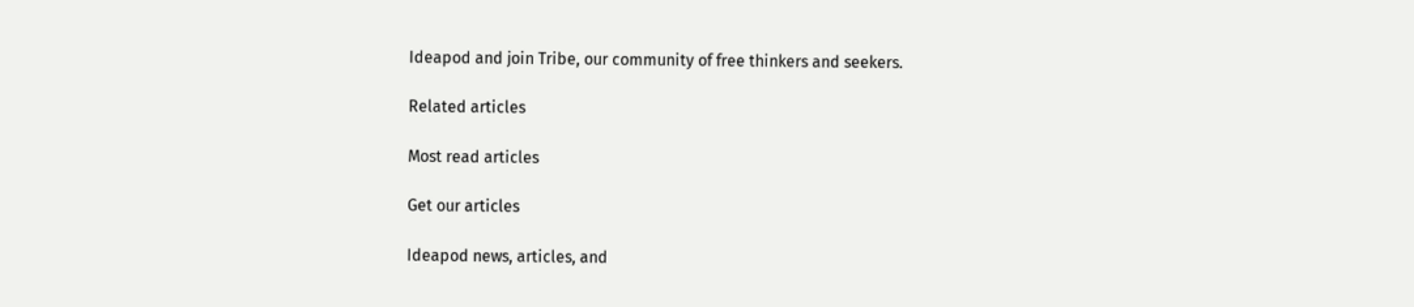Ideapod and join Tribe, our community of free thinkers and seekers.

Related articles

Most read articles

Get our articles

Ideapod news, articles, and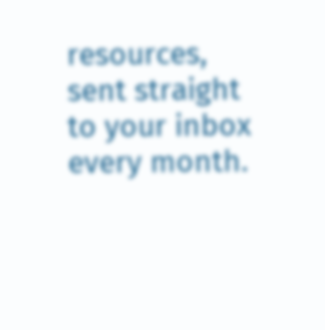resources, sent straight to your inbox every month.